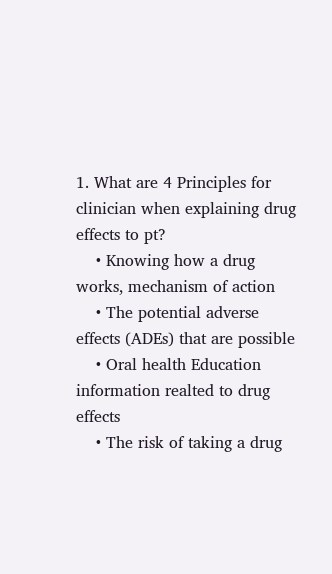1. What are 4 Principles for clinician when explaining drug effects to pt?
    • Knowing how a drug works, mechanism of action
    • The potential adverse effects (ADEs) that are possible
    • Oral health Education information realted to drug effects
    • The risk of taking a drug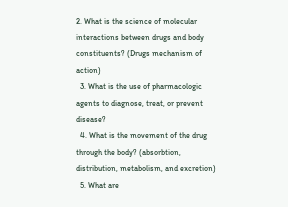2. What is the science of molecular interactions between drugs and body constituents? (Drugs mechanism of action)
  3. What is the use of pharmacologic agents to diagnose, treat, or prevent disease?
  4. What is the movement of the drug through the body? (absorbtion, distribution, metabolism, and excretion)
  5. What are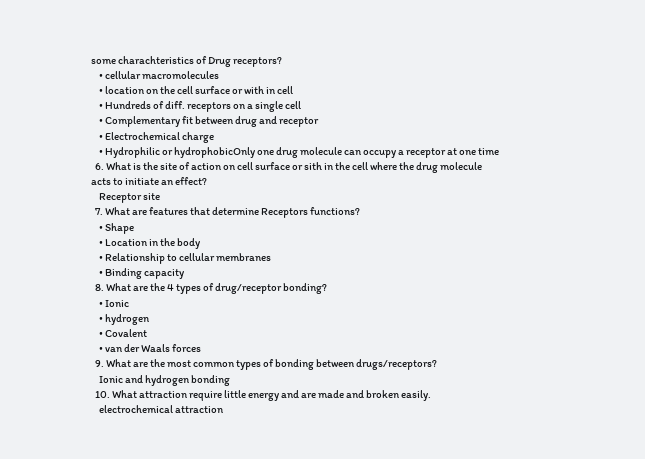some charachteristics of Drug receptors?
    • cellular macromolecules
    • location on the cell surface or with in cell
    • Hundreds of diff. receptors on a single cell
    • Complementary fit between drug and receptor
    • Electrochemical charge
    • Hydrophilic or hydrophobicOnly one drug molecule can occupy a receptor at one time
  6. What is the site of action on cell surface or sith in the cell where the drug molecule acts to initiate an effect?
    Receptor site
  7. What are features that determine Receptors functions?
    • Shape
    • Location in the body
    • Relationship to cellular membranes
    • Binding capacity
  8. What are the 4 types of drug/receptor bonding?
    • Ionic
    • hydrogen
    • Covalent
    • van der Waals forces
  9. What are the most common types of bonding between drugs/receptors?
    Ionic and hydrogen bonding
  10. What attraction require little energy and are made and broken easily.
    electrochemical attraction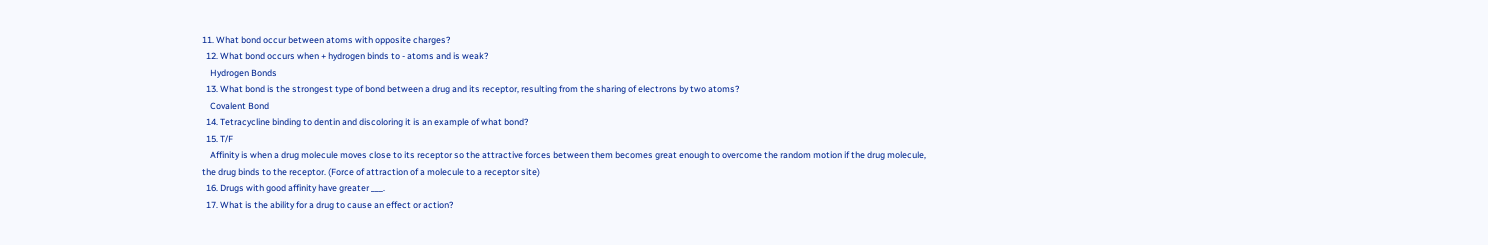11. What bond occur between atoms with opposite charges?
  12. What bond occurs when + hydrogen binds to - atoms and is weak?
    Hydrogen Bonds
  13. What bond is the strongest type of bond between a drug and its receptor, resulting from the sharing of electrons by two atoms?
    Covalent Bond
  14. Tetracycline binding to dentin and discoloring it is an example of what bond?
  15. T/F
    Affinity is when a drug molecule moves close to its receptor so the attractive forces between them becomes great enough to overcome the random motion if the drug molecule, the drug binds to the receptor. (Force of attraction of a molecule to a receptor site)
  16. Drugs with good affinity have greater ___.
  17. What is the ability for a drug to cause an effect or action?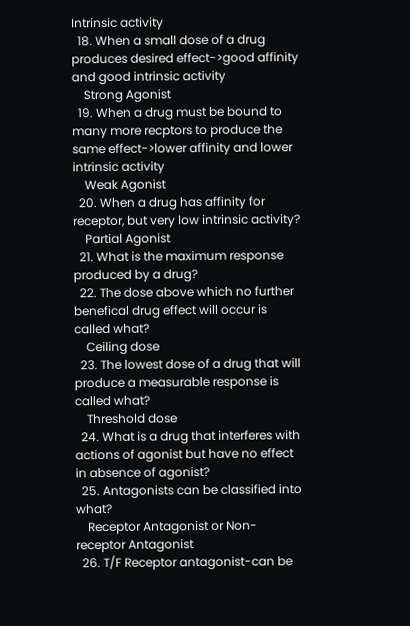Intrinsic activity
  18. When a small dose of a drug produces desired effect->good affinity and good intrinsic activity
    Strong Agonist
  19. When a drug must be bound to many more recptors to produce the same effect->lower affinity and lower intrinsic activity
    Weak Agonist
  20. When a drug has affinity for receptor, but very low intrinsic activity?
    Partial Agonist
  21. What is the maximum response produced by a drug?
  22. The dose above which no further benefical drug effect will occur is called what?
    Ceiling dose
  23. The lowest dose of a drug that will produce a measurable response is called what?
    Threshold dose
  24. What is a drug that interferes with actions of agonist but have no effect in absence of agonist?
  25. Antagonists can be classified into what?
    Receptor Antagonist or Non-receptor Antagonist
  26. T/F Receptor antagonist-can be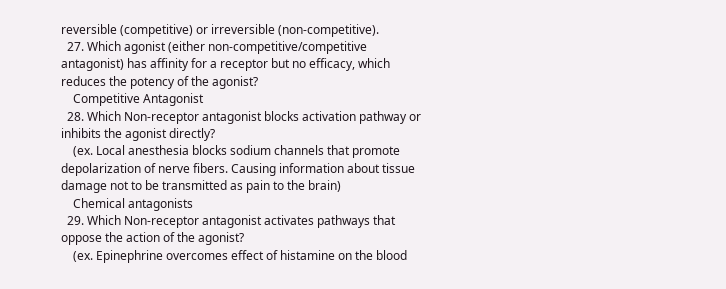reversible (competitive) or irreversible (non-competitive).
  27. Which agonist (either non-competitive/competitive antagonist) has affinity for a receptor but no efficacy, which reduces the potency of the agonist?
    Competitive Antagonist
  28. Which Non-receptor antagonist blocks activation pathway or inhibits the agonist directly?
    (ex. Local anesthesia blocks sodium channels that promote depolarization of nerve fibers. Causing information about tissue damage not to be transmitted as pain to the brain)
    Chemical antagonists
  29. Which Non-receptor antagonist activates pathways that oppose the action of the agonist?
    (ex. Epinephrine overcomes effect of histamine on the blood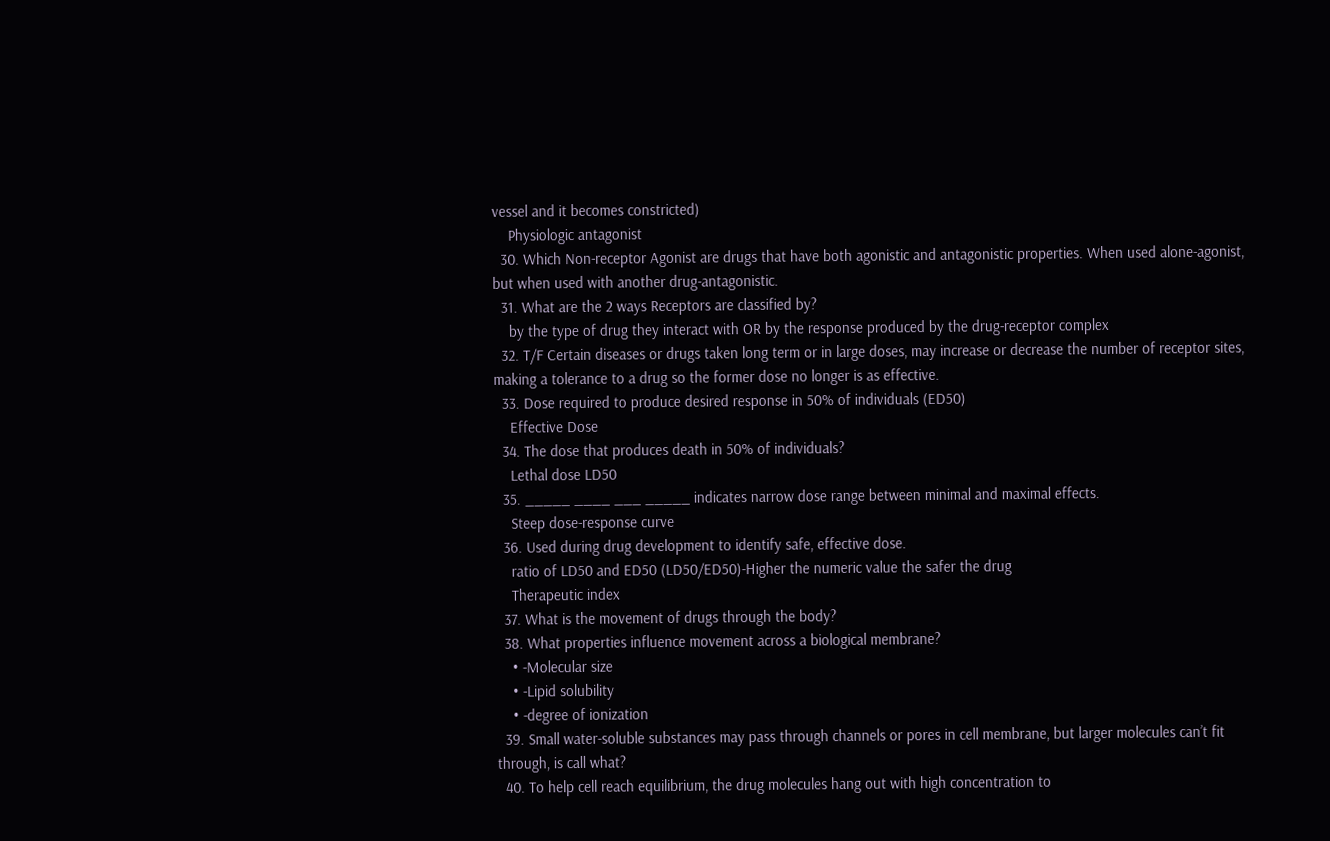vessel and it becomes constricted)
    Physiologic antagonist
  30. Which Non-receptor Agonist are drugs that have both agonistic and antagonistic properties. When used alone-agonist, but when used with another drug-antagonistic.
  31. What are the 2 ways Receptors are classified by?
    by the type of drug they interact with OR by the response produced by the drug-receptor complex
  32. T/F Certain diseases or drugs taken long term or in large doses, may increase or decrease the number of receptor sites, making a tolerance to a drug so the former dose no longer is as effective.
  33. Dose required to produce desired response in 50% of individuals (ED50)
    Effective Dose
  34. The dose that produces death in 50% of individuals?
    Lethal dose LD50
  35. _____ ____ ___ _____ indicates narrow dose range between minimal and maximal effects.
    Steep dose-response curve
  36. Used during drug development to identify safe, effective dose.
    ratio of LD50 and ED50 (LD50/ED50)-Higher the numeric value the safer the drug
    Therapeutic index
  37. What is the movement of drugs through the body?
  38. What properties influence movement across a biological membrane?
    • -Molecular size
    • -Lipid solubility
    • -degree of ionization
  39. Small water-soluble substances may pass through channels or pores in cell membrane, but larger molecules can’t fit through, is call what?
  40. To help cell reach equilibrium, the drug molecules hang out with high concentration to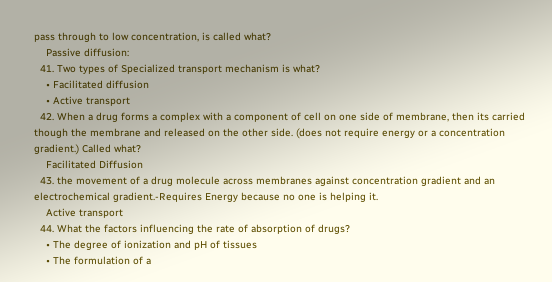pass through to low concentration, is called what?
    Passive diffusion:
  41. Two types of Specialized transport mechanism is what?
    • Facilitated diffusion
    • Active transport
  42. When a drug forms a complex with a component of cell on one side of membrane, then its carried though the membrane and released on the other side. (does not require energy or a concentration gradient.) Called what?
    Facilitated Diffusion
  43. the movement of a drug molecule across membranes against concentration gradient and an electrochemical gradient.-Requires Energy because no one is helping it.
    Active transport
  44. What the factors influencing the rate of absorption of drugs?
    • The degree of ionization and pH of tissues
    • The formulation of a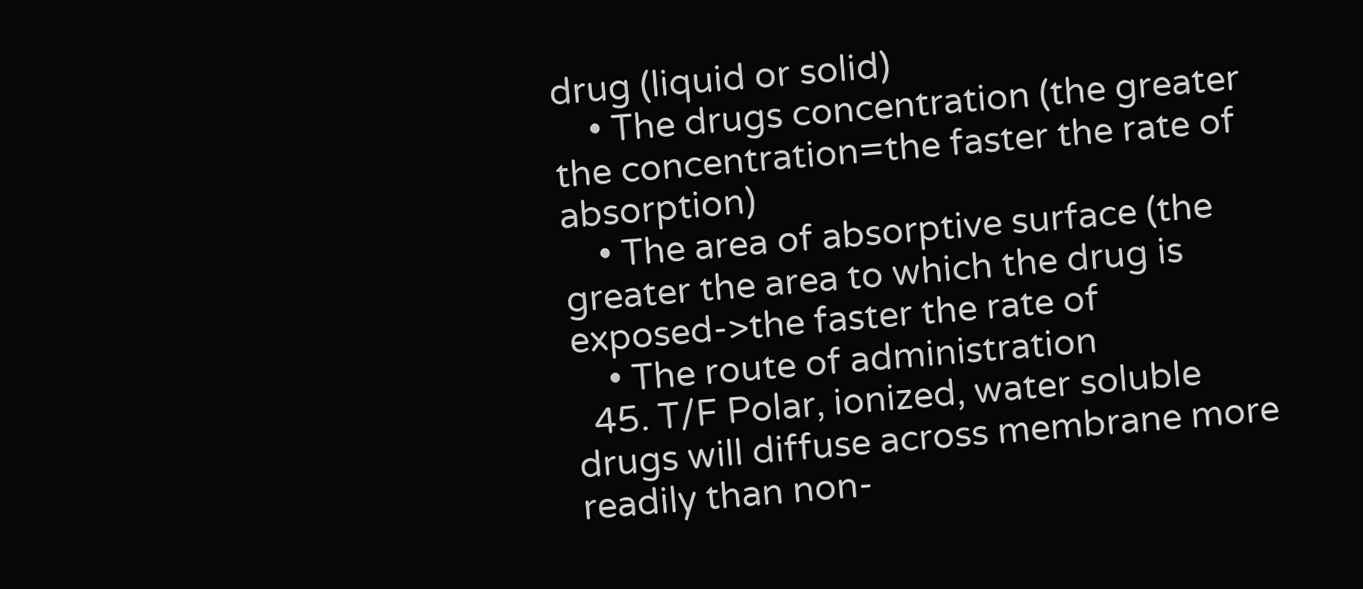drug (liquid or solid)
    • The drugs concentration (the greater the concentration=the faster the rate of absorption)
    • The area of absorptive surface (the greater the area to which the drug is exposed->the faster the rate of
    • The route of administration
  45. T/F Polar, ionized, water soluble drugs will diffuse across membrane more readily than non-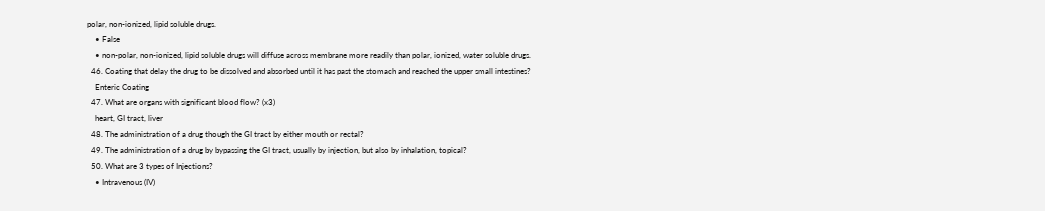polar, non-ionized, lipid soluble drugs.
    • False
    • non-polar, non-ionized, lipid soluble drugs will diffuse across membrane more readily than polar, ionized, water soluble drugs.
  46. Coating that delay the drug to be dissolved and absorbed until it has past the stomach and reached the upper small intestines?
    Enteric Coating
  47. What are organs with significant blood flow? (x3)
    heart, GI tract, liver
  48. The administration of a drug though the GI tract by either mouth or rectal?
  49. The administration of a drug by bypassing the GI tract, usually by injection, but also by inhalation, topical?
  50. What are 3 types of Injections?
    • Intravenous (IV)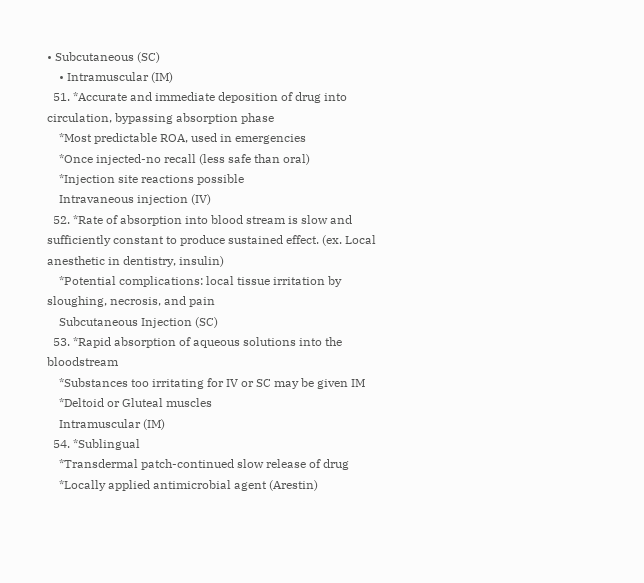• Subcutaneous (SC)
    • Intramuscular (IM)
  51. *Accurate and immediate deposition of drug into circulation, bypassing absorption phase
    *Most predictable ROA, used in emergencies
    *Once injected-no recall (less safe than oral)
    *Injection site reactions possible
    Intravaneous injection (IV)
  52. *Rate of absorption into blood stream is slow and sufficiently constant to produce sustained effect. (ex. Local anesthetic in dentistry, insulin)
    *Potential complications: local tissue irritation by sloughing, necrosis, and pain
    Subcutaneous Injection (SC)
  53. *Rapid absorption of aqueous solutions into the bloodstream
    *Substances too irritating for IV or SC may be given IM
    *Deltoid or Gluteal muscles
    Intramuscular (IM)
  54. *Sublingual
    *Transdermal patch-continued slow release of drug
    *Locally applied antimicrobial agent (Arestin)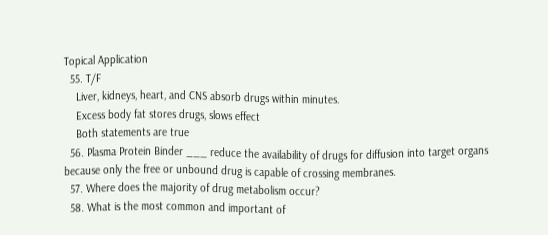Topical Application
  55. T/F
    Liver, kidneys, heart, and CNS absorb drugs within minutes.
    Excess body fat stores drugs, slows effect
    Both statements are true
  56. Plasma Protein Binder ___ reduce the availability of drugs for diffusion into target organs because only the free or unbound drug is capable of crossing membranes.
  57. Where does the majority of drug metabolism occur?
  58. What is the most common and important of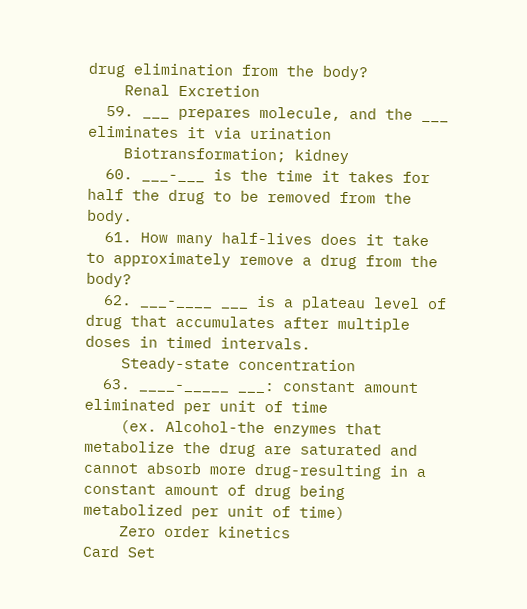drug elimination from the body?
    Renal Excretion
  59. ___ prepares molecule, and the ___ eliminates it via urination
    Biotransformation; kidney
  60. ___-___ is the time it takes for half the drug to be removed from the body.
  61. How many half-lives does it take to approximately remove a drug from the body?
  62. ___-____ ___ is a plateau level of drug that accumulates after multiple doses in timed intervals.
    Steady-state concentration
  63. ____-_____ ___: constant amount eliminated per unit of time
    (ex. Alcohol-the enzymes that metabolize the drug are saturated and cannot absorb more drug-resulting in a constant amount of drug being metabolized per unit of time)
    Zero order kinetics
Card Set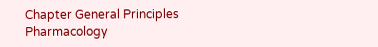Chapter General Principles Pharmacology